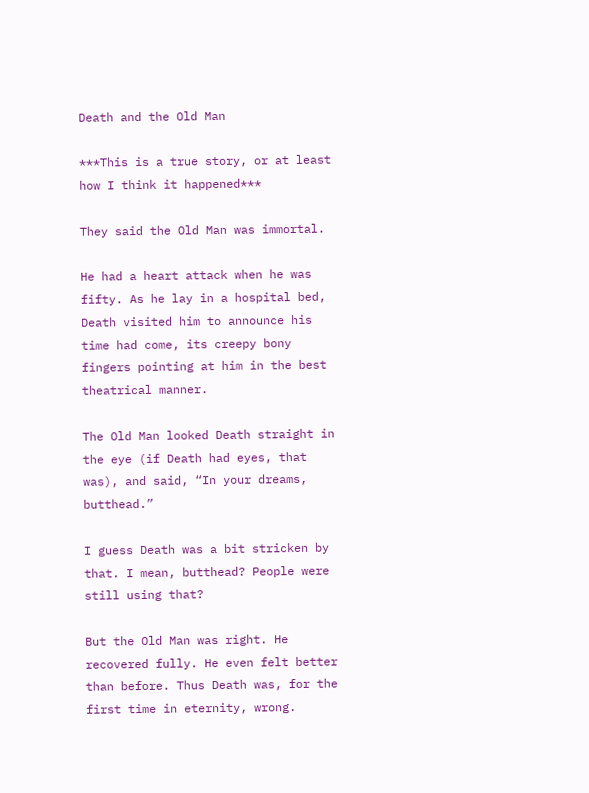Death and the Old Man

***This is a true story, or at least how I think it happened***

They said the Old Man was immortal.

He had a heart attack when he was fifty. As he lay in a hospital bed, Death visited him to announce his time had come, its creepy bony fingers pointing at him in the best theatrical manner.

The Old Man looked Death straight in the eye (if Death had eyes, that was), and said, “In your dreams, butthead.”

I guess Death was a bit stricken by that. I mean, butthead? People were still using that?

But the Old Man was right. He recovered fully. He even felt better than before. Thus Death was, for the first time in eternity, wrong.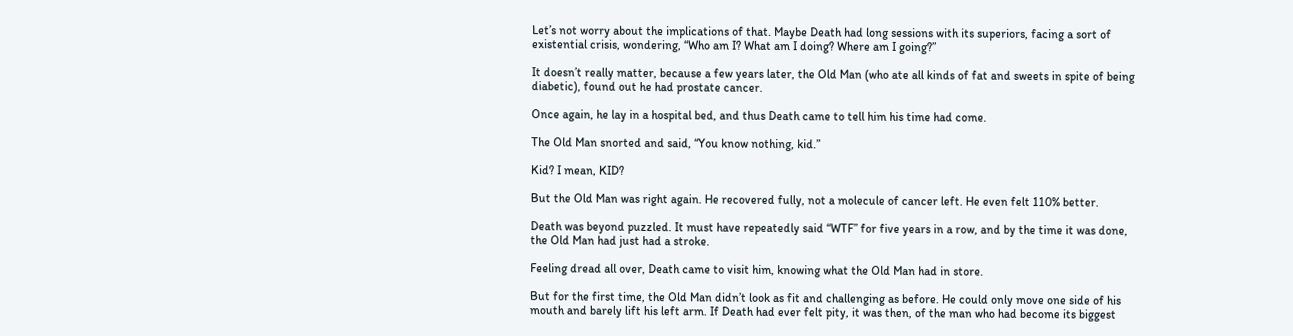Let’s not worry about the implications of that. Maybe Death had long sessions with its superiors, facing a sort of existential crisis, wondering, “Who am I? What am I doing? Where am I going?”

It doesn’t really matter, because a few years later, the Old Man (who ate all kinds of fat and sweets in spite of being diabetic), found out he had prostate cancer.

Once again, he lay in a hospital bed, and thus Death came to tell him his time had come.

The Old Man snorted and said, “You know nothing, kid.”

Kid? I mean, KID?

But the Old Man was right again. He recovered fully, not a molecule of cancer left. He even felt 110% better.

Death was beyond puzzled. It must have repeatedly said “WTF” for five years in a row, and by the time it was done, the Old Man had just had a stroke.

Feeling dread all over, Death came to visit him, knowing what the Old Man had in store.

But for the first time, the Old Man didn’t look as fit and challenging as before. He could only move one side of his mouth and barely lift his left arm. If Death had ever felt pity, it was then, of the man who had become its biggest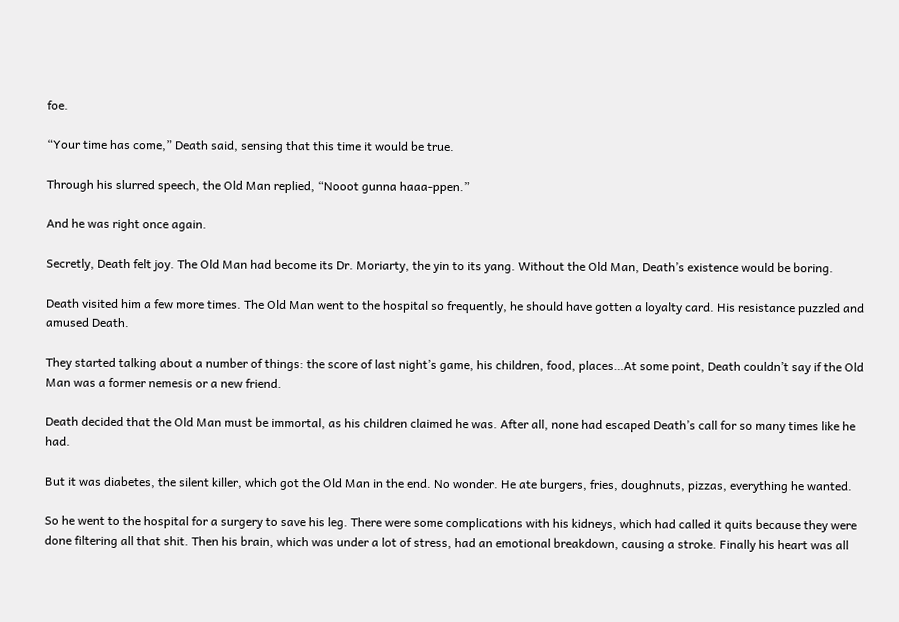foe.

“Your time has come,” Death said, sensing that this time it would be true.

Through his slurred speech, the Old Man replied, “Nooot gunna haaa-ppen.”

And he was right once again.

Secretly, Death felt joy. The Old Man had become its Dr. Moriarty, the yin to its yang. Without the Old Man, Death’s existence would be boring.

Death visited him a few more times. The Old Man went to the hospital so frequently, he should have gotten a loyalty card. His resistance puzzled and amused Death.

They started talking about a number of things: the score of last night’s game, his children, food, places…At some point, Death couldn’t say if the Old Man was a former nemesis or a new friend.

Death decided that the Old Man must be immortal, as his children claimed he was. After all, none had escaped Death’s call for so many times like he had.

But it was diabetes, the silent killer, which got the Old Man in the end. No wonder. He ate burgers, fries, doughnuts, pizzas, everything he wanted.

So he went to the hospital for a surgery to save his leg. There were some complications with his kidneys, which had called it quits because they were done filtering all that shit. Then his brain, which was under a lot of stress, had an emotional breakdown, causing a stroke. Finally his heart was all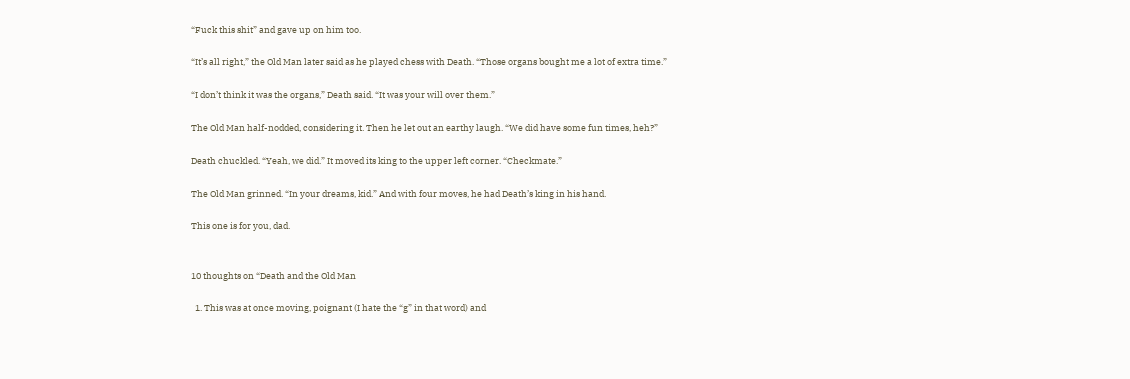“Fuck this shit” and gave up on him too.

“It’s all right,” the Old Man later said as he played chess with Death. “Those organs bought me a lot of extra time.”

“I don’t think it was the organs,” Death said. “It was your will over them.”

The Old Man half-nodded, considering it. Then he let out an earthy laugh. “We did have some fun times, heh?”

Death chuckled. “Yeah, we did.” It moved its king to the upper left corner. “Checkmate.”

The Old Man grinned. “In your dreams, kid.” And with four moves, he had Death’s king in his hand.

This one is for you, dad.


10 thoughts on “Death and the Old Man

  1. This was at once moving, poignant (I hate the “g” in that word) and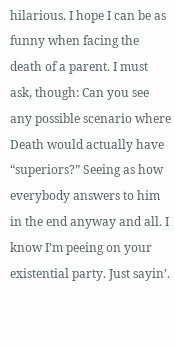hilarious. I hope I can be as funny when facing the death of a parent. I must ask, though: Can you see any possible scenario where Death would actually have “superiors?” Seeing as how everybody answers to him in the end anyway and all. I know I’m peeing on your existential party. Just sayin’.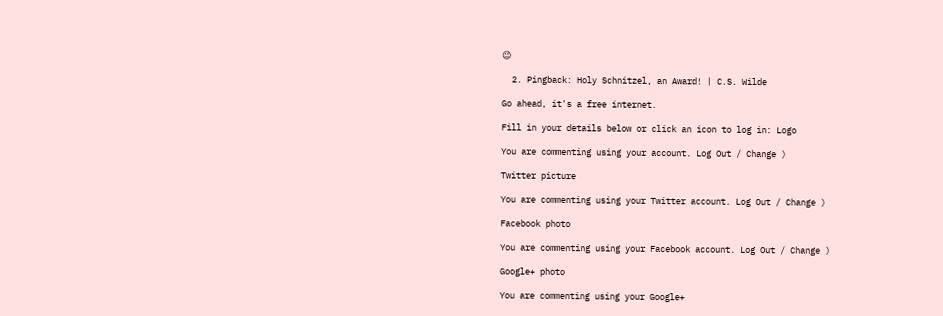😉

  2. Pingback: Holy Schnitzel, an Award! | C.S. Wilde

Go ahead, it's a free internet.

Fill in your details below or click an icon to log in: Logo

You are commenting using your account. Log Out / Change )

Twitter picture

You are commenting using your Twitter account. Log Out / Change )

Facebook photo

You are commenting using your Facebook account. Log Out / Change )

Google+ photo

You are commenting using your Google+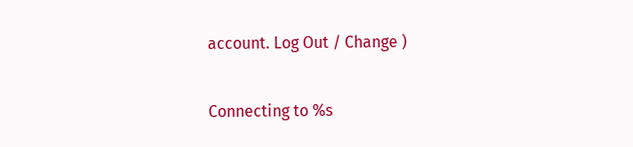account. Log Out / Change )

Connecting to %s